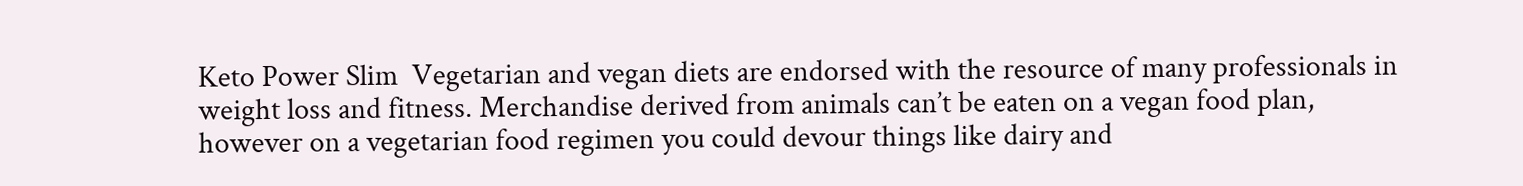Keto Power Slim  Vegetarian and vegan diets are endorsed with the resource of many professionals in weight loss and fitness. Merchandise derived from animals can’t be eaten on a vegan food plan, however on a vegetarian food regimen you could devour things like dairy and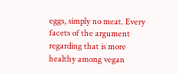eggs, simply no meat. Every facets of the argument regarding that is more healthy among vegan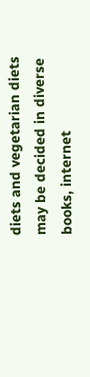diets and vegetarian diets may be decided in diverse books, internet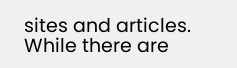sites and articles. While there are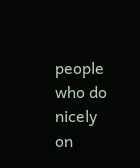people who do nicely on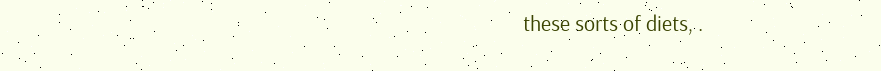these sorts of diets, .